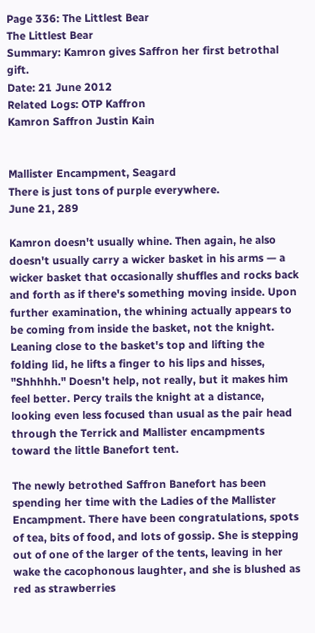Page 336: The Littlest Bear
The Littlest Bear
Summary: Kamron gives Saffron her first betrothal gift.
Date: 21 June 2012
Related Logs: OTP Kaffron
Kamron Saffron Justin Kain


Mallister Encampment, Seagard
There is just tons of purple everywhere.
June 21, 289

Kamron doesn't usually whine. Then again, he also doesn't usually carry a wicker basket in his arms — a wicker basket that occasionally shuffles and rocks back and forth as if there's something moving inside. Upon further examination, the whining actually appears to be coming from inside the basket, not the knight. Leaning close to the basket's top and lifting the folding lid, he lifts a finger to his lips and hisses, "Shhhhh." Doesn't help, not really, but it makes him feel better. Percy trails the knight at a distance, looking even less focused than usual as the pair head through the Terrick and Mallister encampments toward the little Banefort tent.

The newly betrothed Saffron Banefort has been spending her time with the Ladies of the Mallister Encampment. There have been congratulations, spots of tea, bits of food, and lots of gossip. She is stepping out of one of the larger of the tents, leaving in her wake the cacophonous laughter, and she is blushed as red as strawberries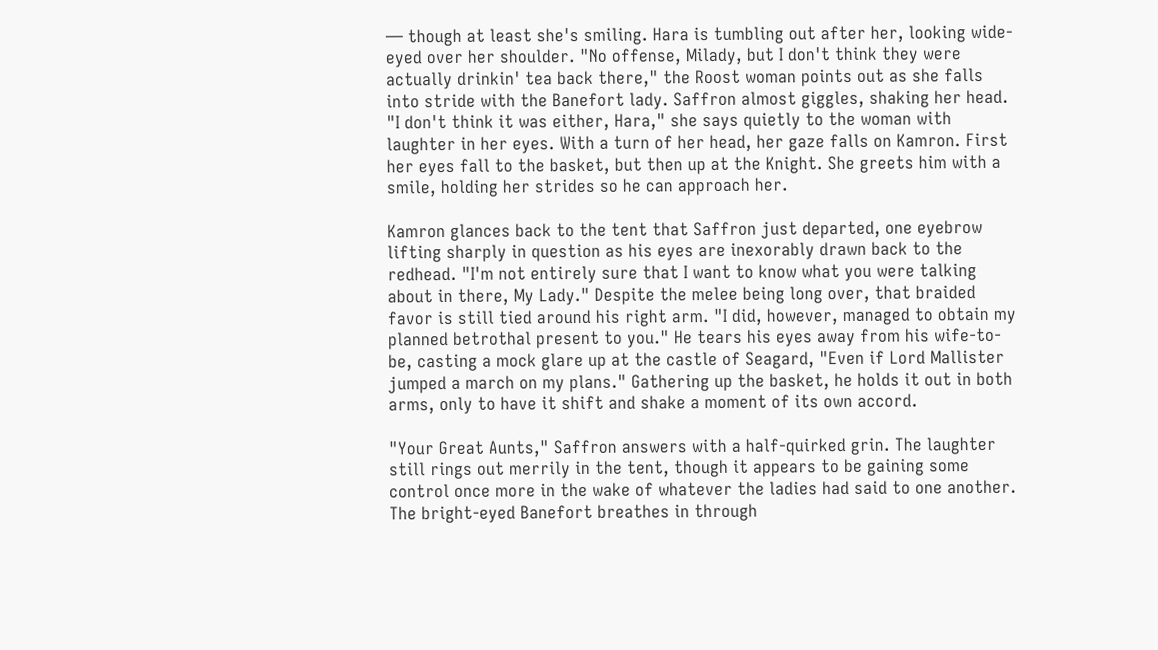— though at least she's smiling. Hara is tumbling out after her, looking wide-eyed over her shoulder. "No offense, Milady, but I don't think they were actually drinkin' tea back there," the Roost woman points out as she falls into stride with the Banefort lady. Saffron almost giggles, shaking her head. "I don't think it was either, Hara," she says quietly to the woman with laughter in her eyes. With a turn of her head, her gaze falls on Kamron. First her eyes fall to the basket, but then up at the Knight. She greets him with a smile, holding her strides so he can approach her.

Kamron glances back to the tent that Saffron just departed, one eyebrow lifting sharply in question as his eyes are inexorably drawn back to the redhead. "I'm not entirely sure that I want to know what you were talking about in there, My Lady." Despite the melee being long over, that braided favor is still tied around his right arm. "I did, however, managed to obtain my planned betrothal present to you." He tears his eyes away from his wife-to-be, casting a mock glare up at the castle of Seagard, "Even if Lord Mallister jumped a march on my plans." Gathering up the basket, he holds it out in both arms, only to have it shift and shake a moment of its own accord.

"Your Great Aunts," Saffron answers with a half-quirked grin. The laughter still rings out merrily in the tent, though it appears to be gaining some control once more in the wake of whatever the ladies had said to one another. The bright-eyed Banefort breathes in through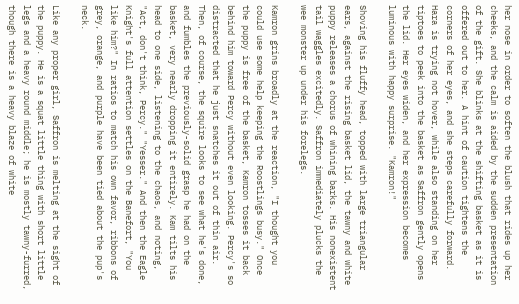her nose in order to soften the blush that rides up her cheeks, and the calm is aided by the sudden presentation of the gift. She blinks at the shifting basket as it is offered out to her. A hint of caution tightens the corners of her eyes, and she steps carefully forward. Hara is trying not hover, while also standing on her tiptoes to peek into the basket as Saffron gently opens the lid. Her eyes widen, and her expression becomes luminous with happy surprise. "Kamron!"

Shoving his fluffy head, topped with large triangular ears, against the rising basket lid, the tawny and white puppy releases a chorus of whining barks. His nonexistent tail waggles excitedly. Saffron immediately plucks the wee monster up under his forelegs.

Kamron grins broadly at the reaction, "I thought you could use some help keeping the Roostlings busy." Once the puppy is free of the basket, Kamron tosses it back behind him toward Percy without even looking. Percy's so distracted that he just snatches it out of thin air. Then, of course, the squire looks to see what he's done, and fumbles the previously-solid grasp he had on the basket, very nearly dropping it entirely. Kam tilts his head to one side, listening to the chaos, and noting, "Act, don't think, Percy." "Yesser." And then the Eagle Knight's full attention settles on the Banefort, "You like him?" In ratios to match his own favor, ribbons of grey, orange, and purple have been tied about the pup's neck.

Like any proper girl, Saffron is melting at the sight of the puppy. He is a squat little thing with short little legs and a heavy round middle; he is mostly tawny-furred, though there is a heavy blaze of white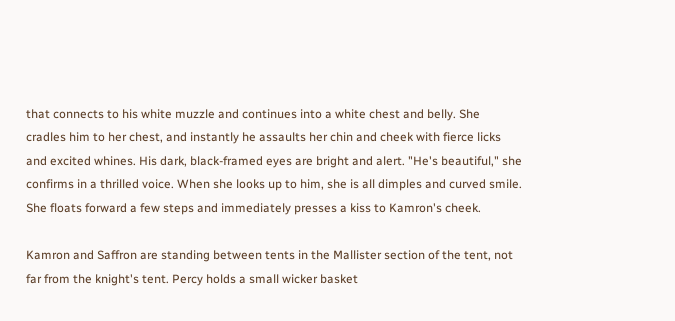that connects to his white muzzle and continues into a white chest and belly. She cradles him to her chest, and instantly he assaults her chin and cheek with fierce licks and excited whines. His dark, black-framed eyes are bright and alert. "He's beautiful," she confirms in a thrilled voice. When she looks up to him, she is all dimples and curved smile. She floats forward a few steps and immediately presses a kiss to Kamron's cheek.

Kamron and Saffron are standing between tents in the Mallister section of the tent, not far from the knight's tent. Percy holds a small wicker basket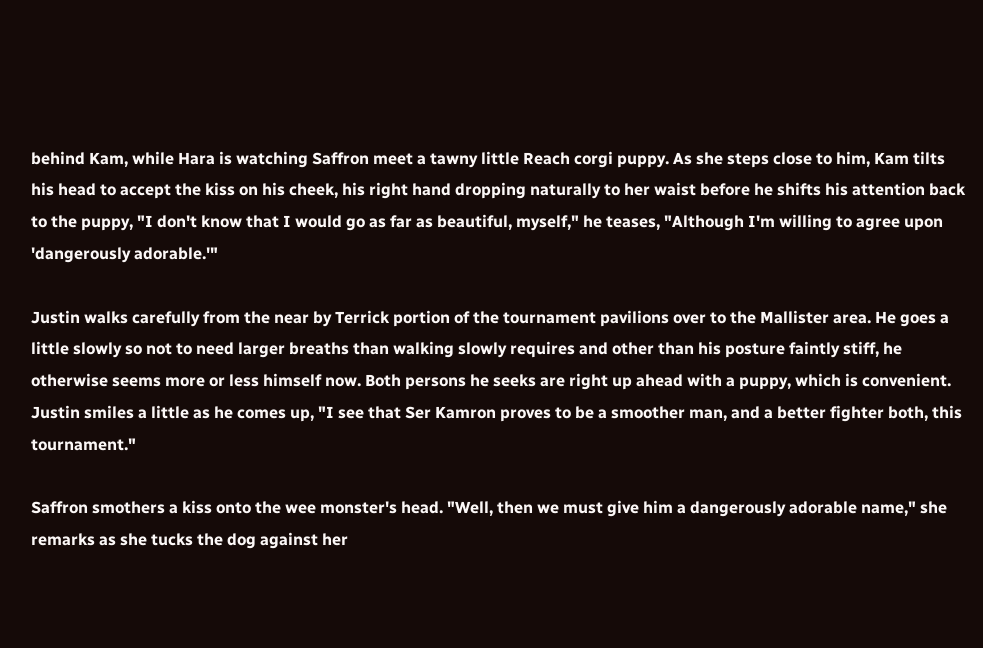behind Kam, while Hara is watching Saffron meet a tawny little Reach corgi puppy. As she steps close to him, Kam tilts his head to accept the kiss on his cheek, his right hand dropping naturally to her waist before he shifts his attention back to the puppy, "I don't know that I would go as far as beautiful, myself," he teases, "Although I'm willing to agree upon 'dangerously adorable.'"

Justin walks carefully from the near by Terrick portion of the tournament pavilions over to the Mallister area. He goes a little slowly so not to need larger breaths than walking slowly requires and other than his posture faintly stiff, he otherwise seems more or less himself now. Both persons he seeks are right up ahead with a puppy, which is convenient. Justin smiles a little as he comes up, "I see that Ser Kamron proves to be a smoother man, and a better fighter both, this tournament."

Saffron smothers a kiss onto the wee monster's head. "Well, then we must give him a dangerously adorable name," she remarks as she tucks the dog against her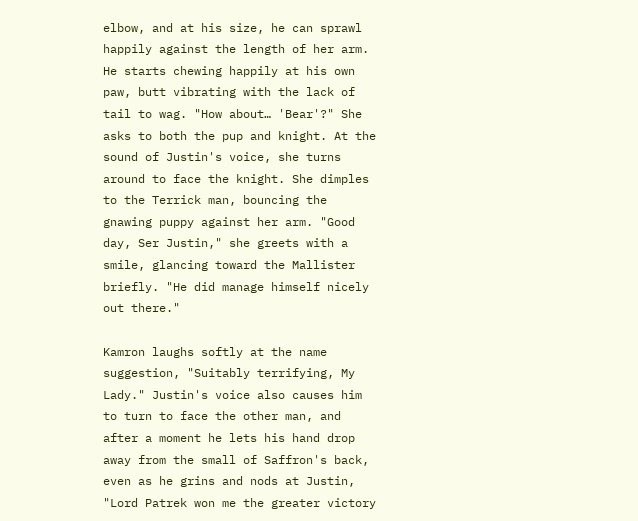elbow, and at his size, he can sprawl happily against the length of her arm. He starts chewing happily at his own paw, butt vibrating with the lack of tail to wag. "How about… 'Bear'?" She asks to both the pup and knight. At the sound of Justin's voice, she turns around to face the knight. She dimples to the Terrick man, bouncing the gnawing puppy against her arm. "Good day, Ser Justin," she greets with a smile, glancing toward the Mallister briefly. "He did manage himself nicely out there."

Kamron laughs softly at the name suggestion, "Suitably terrifying, My Lady." Justin's voice also causes him to turn to face the other man, and after a moment he lets his hand drop away from the small of Saffron's back, even as he grins and nods at Justin, "Lord Patrek won me the greater victory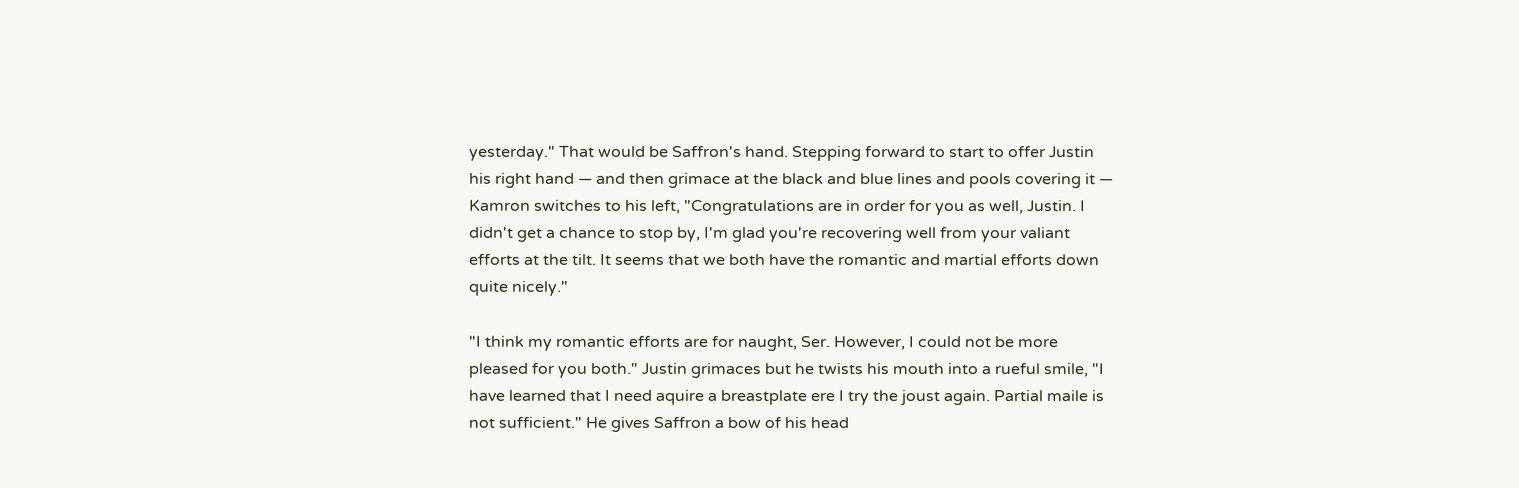yesterday." That would be Saffron's hand. Stepping forward to start to offer Justin his right hand — and then grimace at the black and blue lines and pools covering it — Kamron switches to his left, "Congratulations are in order for you as well, Justin. I didn't get a chance to stop by, I'm glad you're recovering well from your valiant efforts at the tilt. It seems that we both have the romantic and martial efforts down quite nicely."

"I think my romantic efforts are for naught, Ser. However, I could not be more pleased for you both." Justin grimaces but he twists his mouth into a rueful smile, "I have learned that I need aquire a breastplate ere I try the joust again. Partial maile is not sufficient." He gives Saffron a bow of his head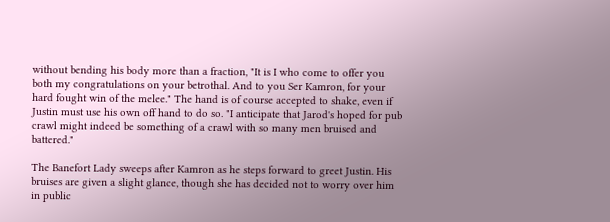without bending his body more than a fraction, "It is I who come to offer you both my congratulations on your betrothal. And to you Ser Kamron, for your hard fought win of the melee." The hand is of course accepted to shake, even if Justin must use his own off hand to do so. "I anticipate that Jarod's hoped for pub crawl might indeed be something of a crawl with so many men bruised and battered."

The Banefort Lady sweeps after Kamron as he steps forward to greet Justin. His bruises are given a slight glance, though she has decided not to worry over him in public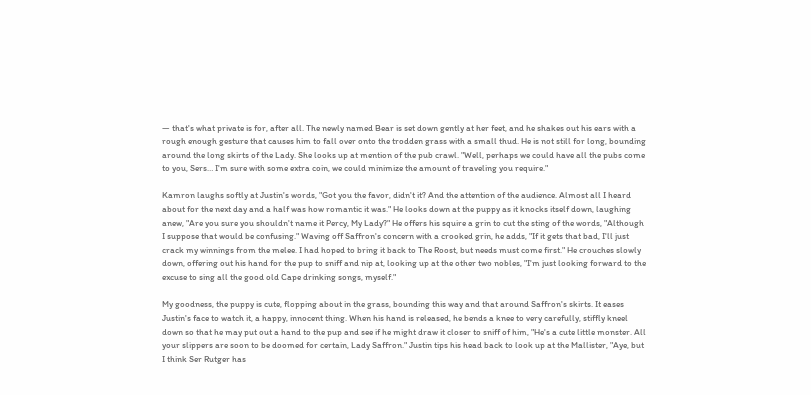— that's what private is for, after all. The newly named Bear is set down gently at her feet, and he shakes out his ears with a rough enough gesture that causes him to fall over onto the trodden grass with a small thud. He is not still for long, bounding around the long skirts of the Lady. She looks up at mention of the pub crawl. "Well, perhaps we could have all the pubs come to you, Sers… I'm sure with some extra coin, we could minimize the amount of traveling you require."

Kamron laughs softly at Justin's words, "Got you the favor, didn't it? And the attention of the audience. Almost all I heard about for the next day and a half was how romantic it was." He looks down at the puppy as it knocks itself down, laughing anew, "Are you sure you shouldn't name it Percy, My Lady?" He offers his squire a grin to cut the sting of the words, "Although I suppose that would be confusing." Waving off Saffron's concern with a crooked grin, he adds, "If it gets that bad, I'll just crack my winnings from the melee. I had hoped to bring it back to The Roost, but needs must come first." He crouches slowly down, offering out his hand for the pup to sniff and nip at, looking up at the other two nobles, "I'm just looking forward to the excuse to sing all the good old Cape drinking songs, myself."

My goodness, the puppy is cute, flopping about in the grass, bounding this way and that around Saffron's skirts. It eases Justin's face to watch it, a happy, innocent thing. When his hand is released, he bends a knee to very carefully, stiffly kneel down so that he may put out a hand to the pup and see if he might draw it closer to sniff of him, "He's a cute little monster. All your slippers are soon to be doomed for certain, Lady Saffron." Justin tips his head back to look up at the Mallister, "Aye, but I think Ser Rutger has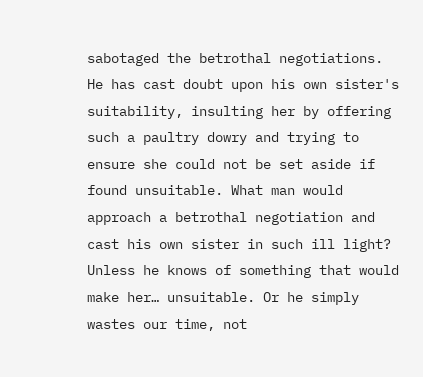sabotaged the betrothal negotiations. He has cast doubt upon his own sister's suitability, insulting her by offering such a paultry dowry and trying to ensure she could not be set aside if found unsuitable. What man would approach a betrothal negotiation and cast his own sister in such ill light? Unless he knows of something that would make her… unsuitable. Or he simply wastes our time, not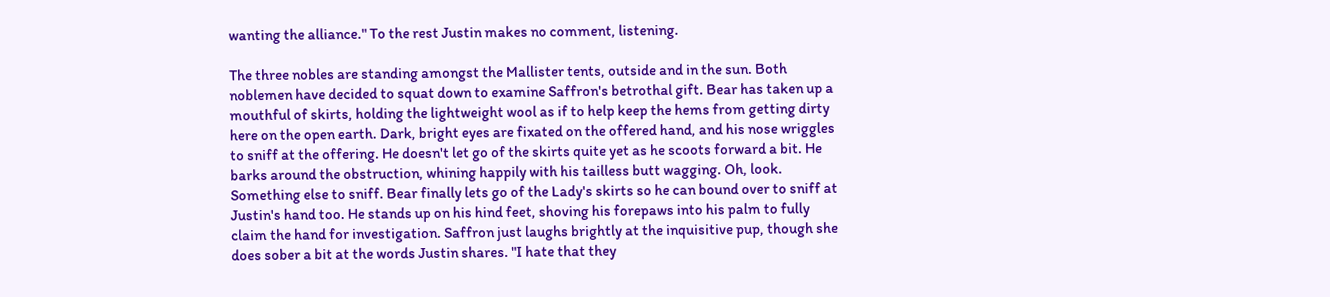wanting the alliance." To the rest Justin makes no comment, listening.

The three nobles are standing amongst the Mallister tents, outside and in the sun. Both noblemen have decided to squat down to examine Saffron's betrothal gift. Bear has taken up a mouthful of skirts, holding the lightweight wool as if to help keep the hems from getting dirty here on the open earth. Dark, bright eyes are fixated on the offered hand, and his nose wriggles to sniff at the offering. He doesn't let go of the skirts quite yet as he scoots forward a bit. He barks around the obstruction, whining happily with his tailless butt wagging. Oh, look. Something else to sniff. Bear finally lets go of the Lady's skirts so he can bound over to sniff at Justin's hand too. He stands up on his hind feet, shoving his forepaws into his palm to fully claim the hand for investigation. Saffron just laughs brightly at the inquisitive pup, though she does sober a bit at the words Justin shares. "I hate that they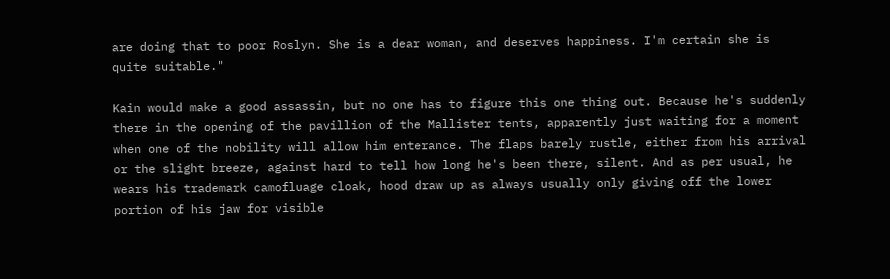are doing that to poor Roslyn. She is a dear woman, and deserves happiness. I'm certain she is quite suitable."

Kain would make a good assassin, but no one has to figure this one thing out. Because he's suddenly there in the opening of the pavillion of the Mallister tents, apparently just waiting for a moment when one of the nobility will allow him enterance. The flaps barely rustle, either from his arrival or the slight breeze, against hard to tell how long he's been there, silent. And as per usual, he wears his trademark camofluage cloak, hood draw up as always usually only giving off the lower portion of his jaw for visible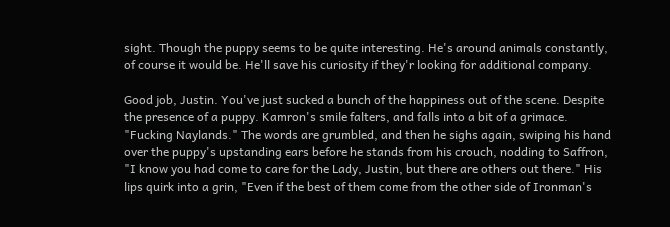sight. Though the puppy seems to be quite interesting. He's around animals constantly, of course it would be. He'll save his curiosity if they'r looking for additional company.

Good job, Justin. You've just sucked a bunch of the happiness out of the scene. Despite the presence of a puppy. Kamron's smile falters, and falls into a bit of a grimace. "Fucking Naylands." The words are grumbled, and then he sighs again, swiping his hand over the puppy's upstanding ears before he stands from his crouch, nodding to Saffron, "I know you had come to care for the Lady, Justin, but there are others out there." His lips quirk into a grin, "Even if the best of them come from the other side of Ironman's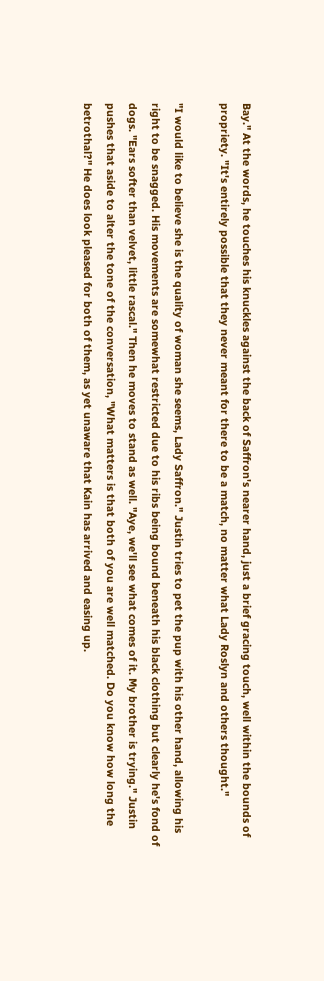Bay." At the words, he touches his knuckles against the back of Saffron's nearer hand, just a brief gracing touch, well within the bounds of propriety. "It's entirely possible that they never meant for there to be a match, no matter what Lady Roslyn and others thought."

"I would like to believe she is the quality of woman she seems, Lady Saffron." Justin tries to pet the pup with his other hand, allowing his right to be snagged. His movements are somewhat restricted due to his ribs being bound beneath his black clothing but clearly he's fond of dogs. "Ears softer than velvet, little rascal." Then he moves to stand as well. "Aye, we'll see what comes of it. My brother is trying." Justin pushes that aside to alter the tone of the conversation, "What matters is that both of you are well matched. Do you know how long the betrothal?" He does look pleased for both of them, as yet unaware that Kain has arrived and easing up.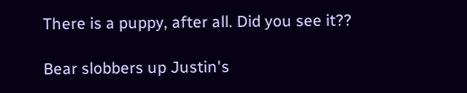There is a puppy, after all. Did you see it??

Bear slobbers up Justin's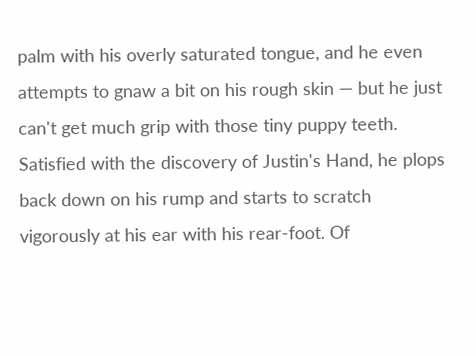palm with his overly saturated tongue, and he even attempts to gnaw a bit on his rough skin — but he just can't get much grip with those tiny puppy teeth. Satisfied with the discovery of Justin's Hand, he plops back down on his rump and starts to scratch vigorously at his ear with his rear-foot. Of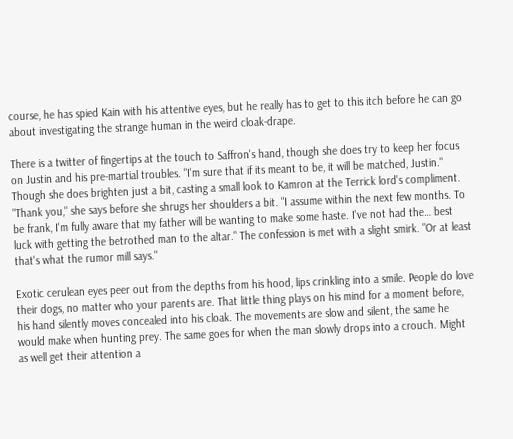course, he has spied Kain with his attentive eyes, but he really has to get to this itch before he can go about investigating the strange human in the weird cloak-drape.

There is a twitter of fingertips at the touch to Saffron's hand, though she does try to keep her focus on Justin and his pre-martial troubles. "I'm sure that if its meant to be, it will be matched, Justin." Though she does brighten just a bit, casting a small look to Kamron at the Terrick lord's compliment. "Thank you," she says before she shrugs her shoulders a bit. "I assume within the next few months. To be frank, I'm fully aware that my father will be wanting to make some haste. I've not had the… best luck with getting the betrothed man to the altar." The confession is met with a slight smirk. "Or at least that's what the rumor mill says."

Exotic cerulean eyes peer out from the depths from his hood, lips crinkling into a smile. People do love their dogs, no matter who your parents are. That little thing plays on his mind for a moment before, his hand silently moves concealed into his cloak. The movements are slow and silent, the same he would make when hunting prey. The same goes for when the man slowly drops into a crouch. Might as well get their attention a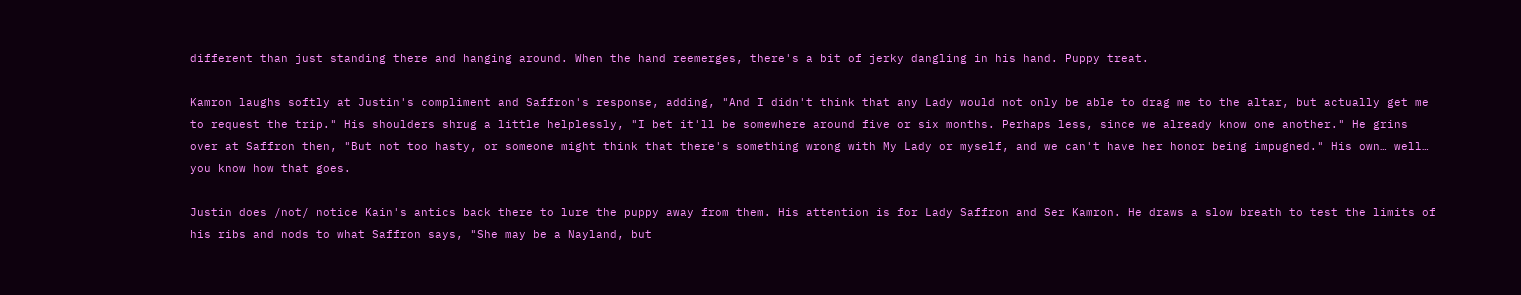different than just standing there and hanging around. When the hand reemerges, there's a bit of jerky dangling in his hand. Puppy treat.

Kamron laughs softly at Justin's compliment and Saffron's response, adding, "And I didn't think that any Lady would not only be able to drag me to the altar, but actually get me to request the trip." His shoulders shrug a little helplessly, "I bet it'll be somewhere around five or six months. Perhaps less, since we already know one another." He grins over at Saffron then, "But not too hasty, or someone might think that there's something wrong with My Lady or myself, and we can't have her honor being impugned." His own… well… you know how that goes.

Justin does /not/ notice Kain's antics back there to lure the puppy away from them. His attention is for Lady Saffron and Ser Kamron. He draws a slow breath to test the limits of his ribs and nods to what Saffron says, "She may be a Nayland, but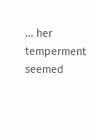… her temperment seemed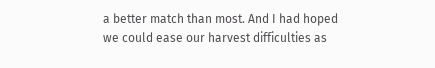a better match than most. And I had hoped we could ease our harvest difficulties as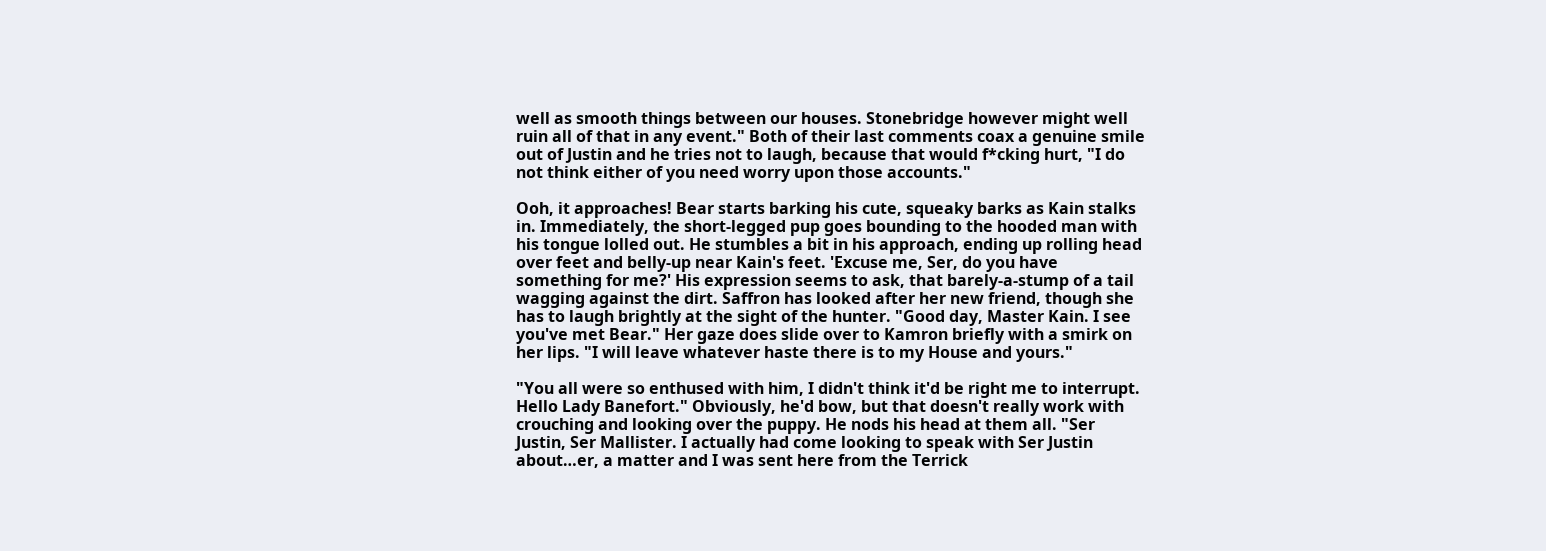well as smooth things between our houses. Stonebridge however might well ruin all of that in any event." Both of their last comments coax a genuine smile out of Justin and he tries not to laugh, because that would f*cking hurt, "I do not think either of you need worry upon those accounts."

Ooh, it approaches! Bear starts barking his cute, squeaky barks as Kain stalks in. Immediately, the short-legged pup goes bounding to the hooded man with his tongue lolled out. He stumbles a bit in his approach, ending up rolling head over feet and belly-up near Kain's feet. 'Excuse me, Ser, do you have something for me?' His expression seems to ask, that barely-a-stump of a tail wagging against the dirt. Saffron has looked after her new friend, though she has to laugh brightly at the sight of the hunter. "Good day, Master Kain. I see you've met Bear." Her gaze does slide over to Kamron briefly with a smirk on her lips. "I will leave whatever haste there is to my House and yours."

"You all were so enthused with him, I didn't think it'd be right me to interrupt. Hello Lady Banefort." Obviously, he'd bow, but that doesn't really work with crouching and looking over the puppy. He nods his head at them all. "Ser Justin, Ser Mallister. I actually had come looking to speak with Ser Justin about…er, a matter and I was sent here from the Terrick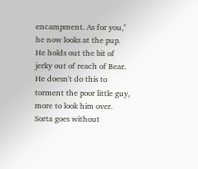encampment. As for you," he now looks at the pup. He holds out the bit of jerky out of reach of Bear. He doesn't do this to torment the poor little guy, more to look him over. Sorta goes without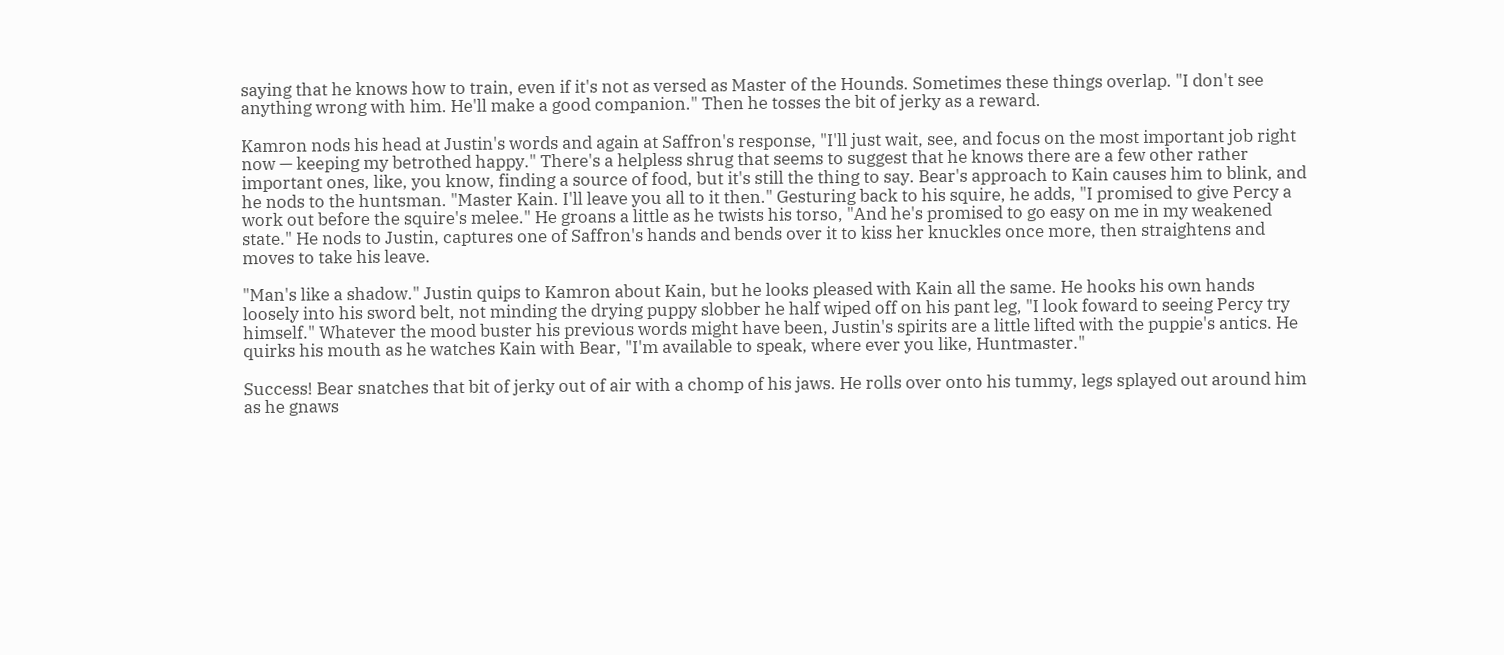saying that he knows how to train, even if it's not as versed as Master of the Hounds. Sometimes these things overlap. "I don't see anything wrong with him. He'll make a good companion." Then he tosses the bit of jerky as a reward.

Kamron nods his head at Justin's words and again at Saffron's response, "I'll just wait, see, and focus on the most important job right now — keeping my betrothed happy." There's a helpless shrug that seems to suggest that he knows there are a few other rather important ones, like, you know, finding a source of food, but it's still the thing to say. Bear's approach to Kain causes him to blink, and he nods to the huntsman. "Master Kain. I'll leave you all to it then." Gesturing back to his squire, he adds, "I promised to give Percy a work out before the squire's melee." He groans a little as he twists his torso, "And he's promised to go easy on me in my weakened state." He nods to Justin, captures one of Saffron's hands and bends over it to kiss her knuckles once more, then straightens and moves to take his leave.

"Man's like a shadow." Justin quips to Kamron about Kain, but he looks pleased with Kain all the same. He hooks his own hands loosely into his sword belt, not minding the drying puppy slobber he half wiped off on his pant leg, "I look foward to seeing Percy try himself." Whatever the mood buster his previous words might have been, Justin's spirits are a little lifted with the puppie's antics. He quirks his mouth as he watches Kain with Bear, "I'm available to speak, where ever you like, Huntmaster."

Success! Bear snatches that bit of jerky out of air with a chomp of his jaws. He rolls over onto his tummy, legs splayed out around him as he gnaws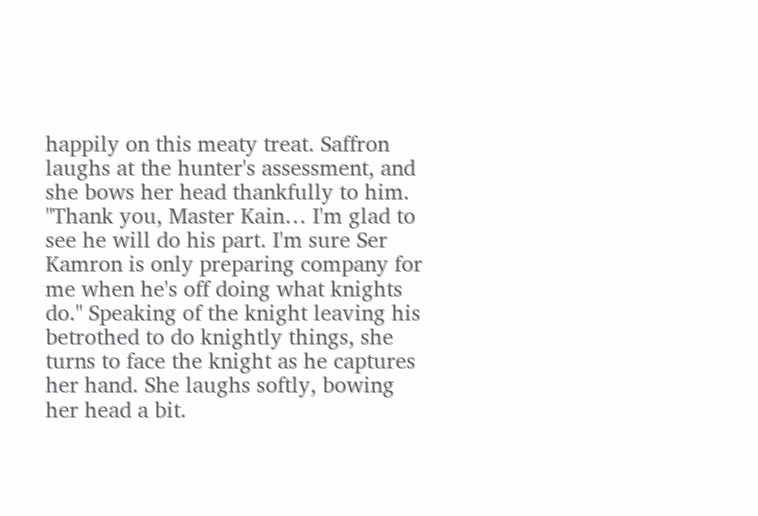happily on this meaty treat. Saffron laughs at the hunter's assessment, and she bows her head thankfully to him. "Thank you, Master Kain… I'm glad to see he will do his part. I'm sure Ser Kamron is only preparing company for me when he's off doing what knights do." Speaking of the knight leaving his betrothed to do knightly things, she turns to face the knight as he captures her hand. She laughs softly, bowing her head a bit.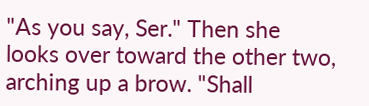"As you say, Ser." Then she looks over toward the other two, arching up a brow. "Shall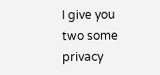I give you two some privacy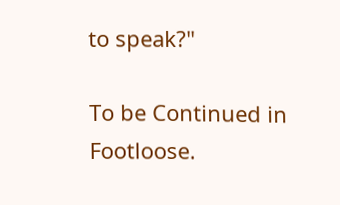to speak?"

To be Continued in Footloose.